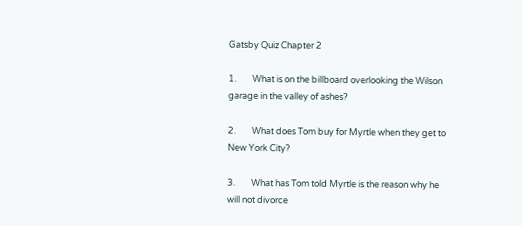Gatsby Quiz Chapter 2

1.        What is on the billboard overlooking the Wilson garage in the valley of ashes?

2.        What does Tom buy for Myrtle when they get to New York City?

3.        What has Tom told Myrtle is the reason why he will not divorce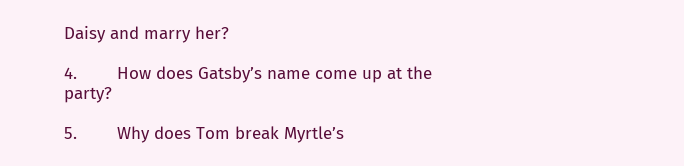Daisy and marry her?

4.        How does Gatsby’s name come up at the party?

5.        Why does Tom break Myrtle’s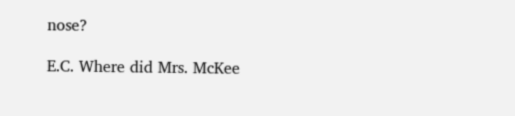nose?

E.C. Where did Mrs. McKee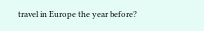travel in Europe the year before?